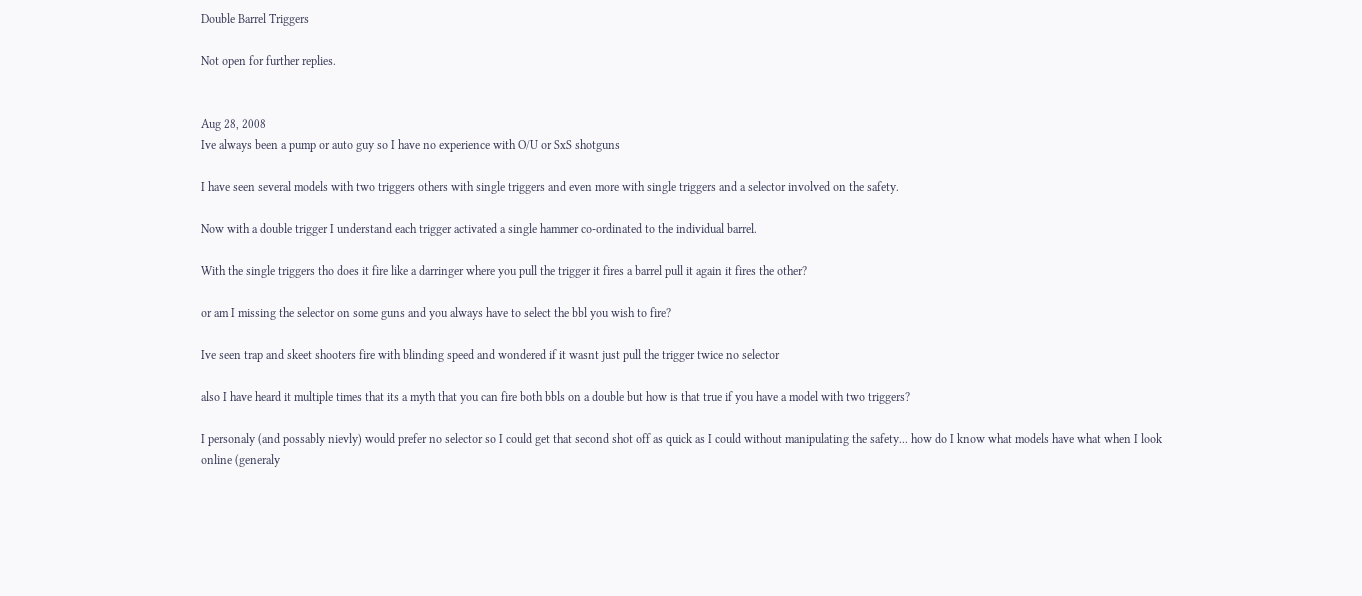Double Barrel Triggers

Not open for further replies.


Aug 28, 2008
Ive always been a pump or auto guy so I have no experience with O/U or SxS shotguns

I have seen several models with two triggers others with single triggers and even more with single triggers and a selector involved on the safety.

Now with a double trigger I understand each trigger activated a single hammer co-ordinated to the individual barrel.

With the single triggers tho does it fire like a darringer where you pull the trigger it fires a barrel pull it again it fires the other?

or am I missing the selector on some guns and you always have to select the bbl you wish to fire?

Ive seen trap and skeet shooters fire with blinding speed and wondered if it wasnt just pull the trigger twice no selector

also I have heard it multiple times that its a myth that you can fire both bbls on a double but how is that true if you have a model with two triggers?

I personaly (and possably nievly) would prefer no selector so I could get that second shot off as quick as I could without manipulating the safety... how do I know what models have what when I look online (generaly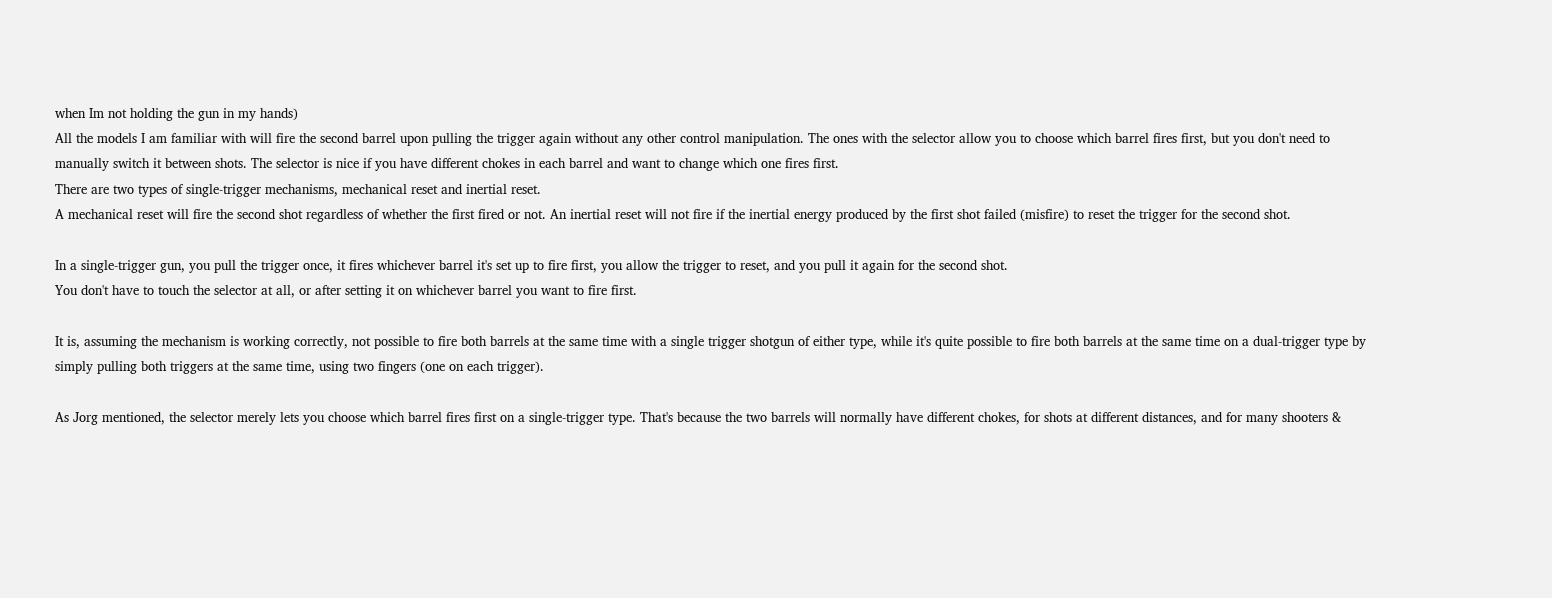when Im not holding the gun in my hands)
All the models I am familiar with will fire the second barrel upon pulling the trigger again without any other control manipulation. The ones with the selector allow you to choose which barrel fires first, but you don't need to manually switch it between shots. The selector is nice if you have different chokes in each barrel and want to change which one fires first.
There are two types of single-trigger mechanisms, mechanical reset and inertial reset.
A mechanical reset will fire the second shot regardless of whether the first fired or not. An inertial reset will not fire if the inertial energy produced by the first shot failed (misfire) to reset the trigger for the second shot.

In a single-trigger gun, you pull the trigger once, it fires whichever barrel it's set up to fire first, you allow the trigger to reset, and you pull it again for the second shot.
You don't have to touch the selector at all, or after setting it on whichever barrel you want to fire first.

It is, assuming the mechanism is working correctly, not possible to fire both barrels at the same time with a single trigger shotgun of either type, while it's quite possible to fire both barrels at the same time on a dual-trigger type by simply pulling both triggers at the same time, using two fingers (one on each trigger).

As Jorg mentioned, the selector merely lets you choose which barrel fires first on a single-trigger type. That's because the two barrels will normally have different chokes, for shots at different distances, and for many shooters &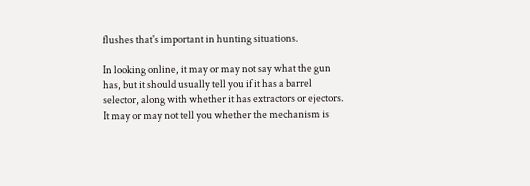flushes that's important in hunting situations.

In looking online, it may or may not say what the gun has, but it should usually tell you if it has a barrel selector, along with whether it has extractors or ejectors.
It may or may not tell you whether the mechanism is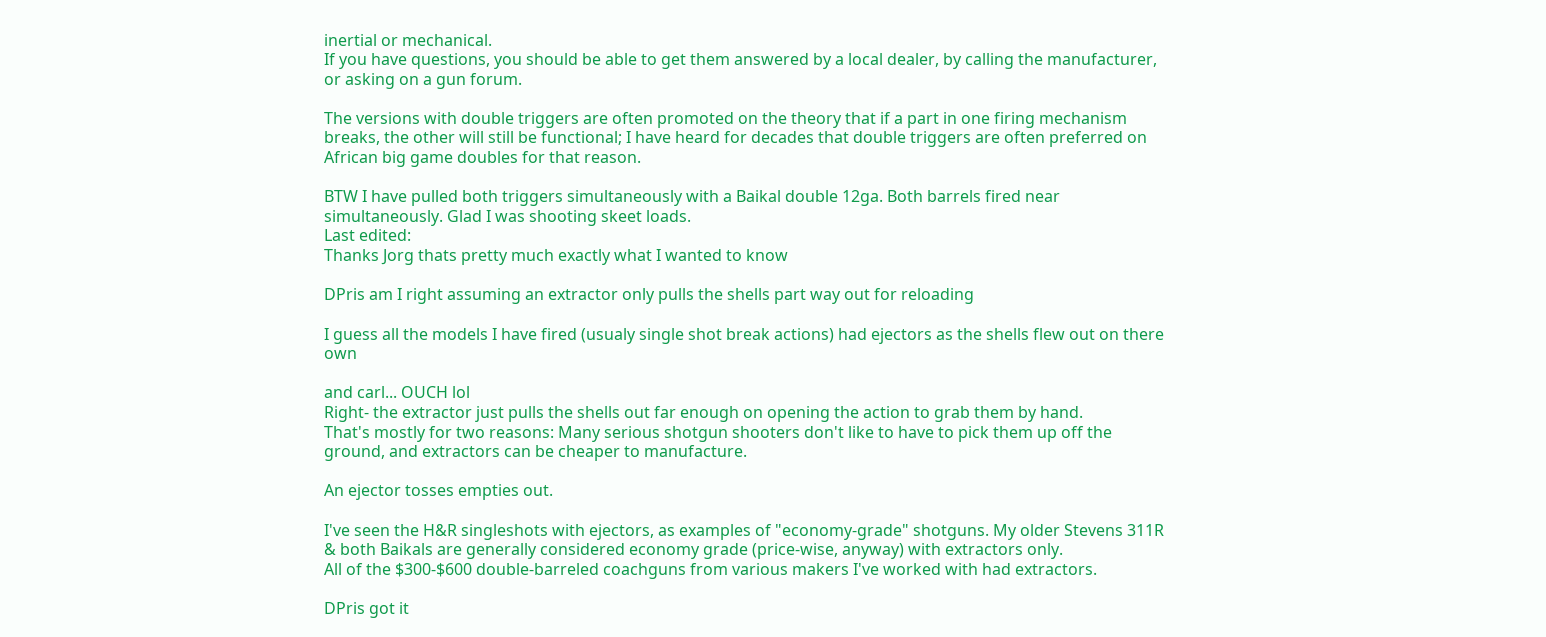inertial or mechanical.
If you have questions, you should be able to get them answered by a local dealer, by calling the manufacturer, or asking on a gun forum.

The versions with double triggers are often promoted on the theory that if a part in one firing mechanism breaks, the other will still be functional; I have heard for decades that double triggers are often preferred on African big game doubles for that reason.

BTW I have pulled both triggers simultaneously with a Baikal double 12ga. Both barrels fired near simultaneously. Glad I was shooting skeet loads.
Last edited:
Thanks Jorg thats pretty much exactly what I wanted to know

DPris am I right assuming an extractor only pulls the shells part way out for reloading

I guess all the models I have fired (usualy single shot break actions) had ejectors as the shells flew out on there own

and carl... OUCH lol
Right- the extractor just pulls the shells out far enough on opening the action to grab them by hand.
That's mostly for two reasons: Many serious shotgun shooters don't like to have to pick them up off the ground, and extractors can be cheaper to manufacture.

An ejector tosses empties out.

I've seen the H&R singleshots with ejectors, as examples of "economy-grade" shotguns. My older Stevens 311R & both Baikals are generally considered economy grade (price-wise, anyway) with extractors only.
All of the $300-$600 double-barreled coachguns from various makers I've worked with had extractors.

DPris got it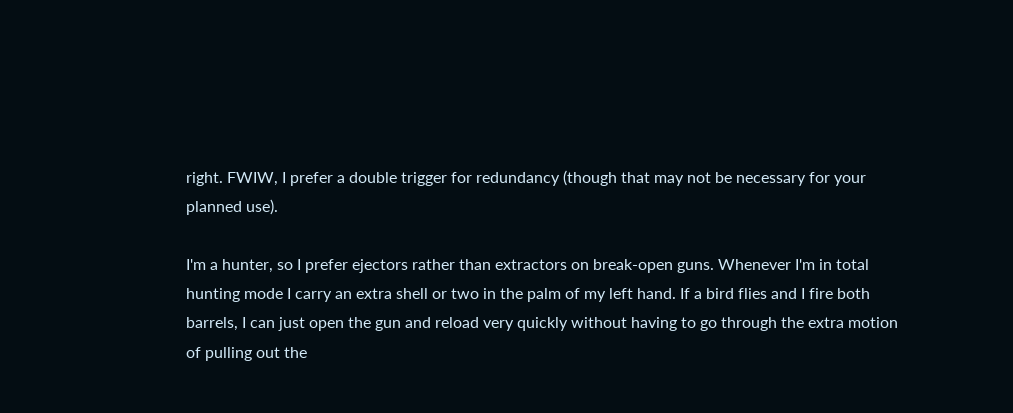right. FWIW, I prefer a double trigger for redundancy (though that may not be necessary for your planned use).

I'm a hunter, so I prefer ejectors rather than extractors on break-open guns. Whenever I'm in total hunting mode I carry an extra shell or two in the palm of my left hand. If a bird flies and I fire both barrels, I can just open the gun and reload very quickly without having to go through the extra motion of pulling out the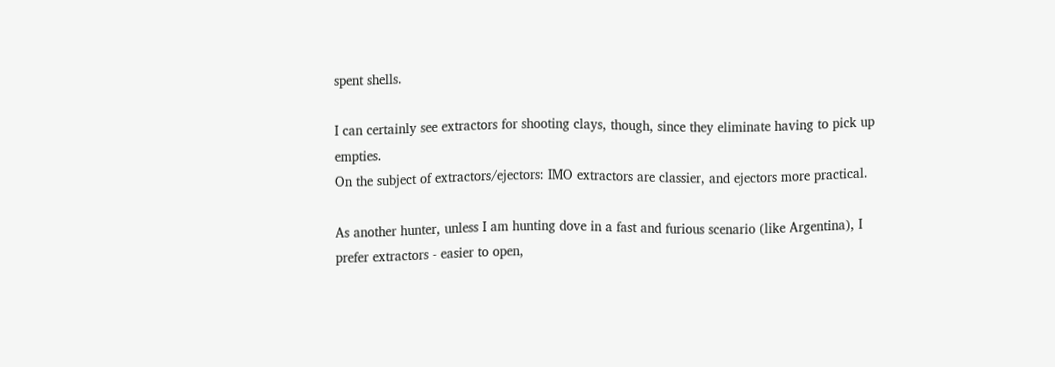spent shells.

I can certainly see extractors for shooting clays, though, since they eliminate having to pick up empties.
On the subject of extractors/ejectors: IMO extractors are classier, and ejectors more practical.

As another hunter, unless I am hunting dove in a fast and furious scenario (like Argentina), I prefer extractors - easier to open,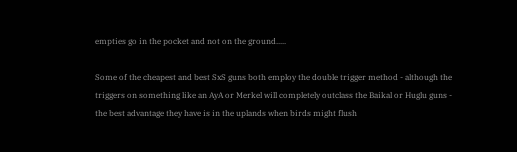empties go in the pocket and not on the ground.....

Some of the cheapest and best SxS guns both employ the double trigger method - although the triggers on something like an AyA or Merkel will completely outclass the Baikal or Huglu guns - the best advantage they have is in the uplands when birds might flush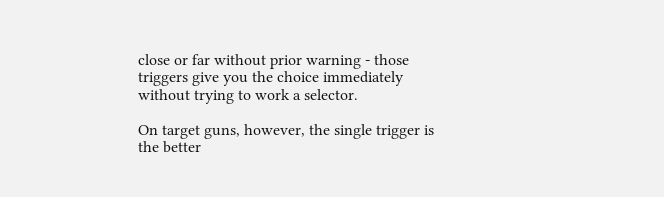close or far without prior warning - those triggers give you the choice immediately without trying to work a selector.

On target guns, however, the single trigger is the better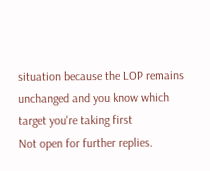situation because the LOP remains unchanged and you know which target you're taking first
Not open for further replies.